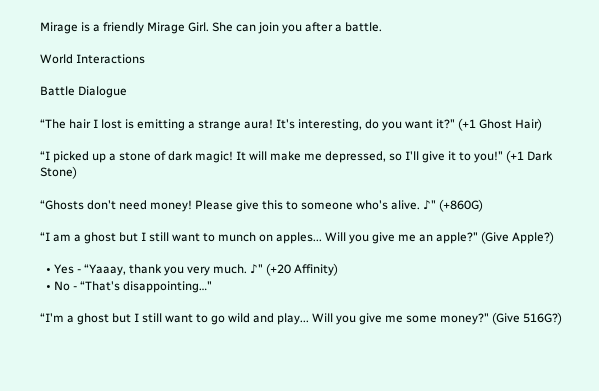Mirage is a friendly Mirage Girl. She can join you after a battle.

World Interactions

Battle Dialogue

“The hair I lost is emitting a strange aura! It's interesting, do you want it?" (+1 Ghost Hair)

“I picked up a stone of dark magic! It will make me depressed, so I'll give it to you!" (+1 Dark Stone)

“Ghosts don't need money! Please give this to someone who's alive. ♪" (+860G)

“I am a ghost but I still want to munch on apples... Will you give me an apple?" (Give Apple?)

  • Yes - “Yaaay, thank you very much. ♪" (+20 Affinity)
  • No - “That's disappointing…"

“I'm a ghost but I still want to go wild and play... Will you give me some money?" (Give 516G?)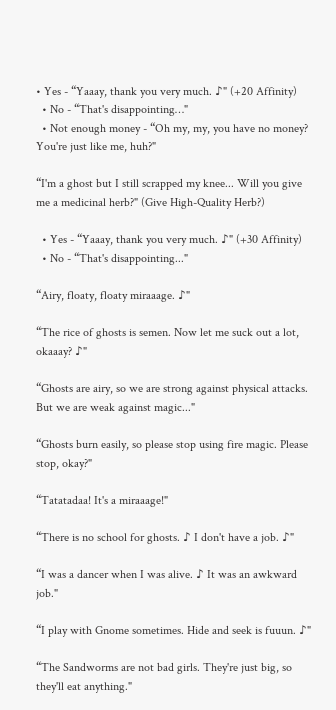• Yes - “Yaaay, thank you very much. ♪" (+20 Affinity)
  • No - “That's disappointing…"
  • Not enough money - “Oh my, my, you have no money? You're just like me, huh?"

“I'm a ghost but I still scrapped my knee... Will you give me a medicinal herb?" (Give High-Quality Herb?)

  • Yes - “Yaaay, thank you very much. ♪" (+30 Affinity)
  • No - “That's disappointing..."

“Airy, floaty, floaty miraaage. ♪"

“The rice of ghosts is semen. Now let me suck out a lot, okaaay? ♪"

“Ghosts are airy, so we are strong against physical attacks. But we are weak against magic..."

“Ghosts burn easily, so please stop using fire magic. Please stop, okay?"

“Tatatadaa! It's a miraaage!"

“There is no school for ghosts. ♪ I don't have a job. ♪"

“I was a dancer when I was alive. ♪ It was an awkward job."

“I play with Gnome sometimes. Hide and seek is fuuun. ♪"

“The Sandworms are not bad girls. They're just big, so they'll eat anything."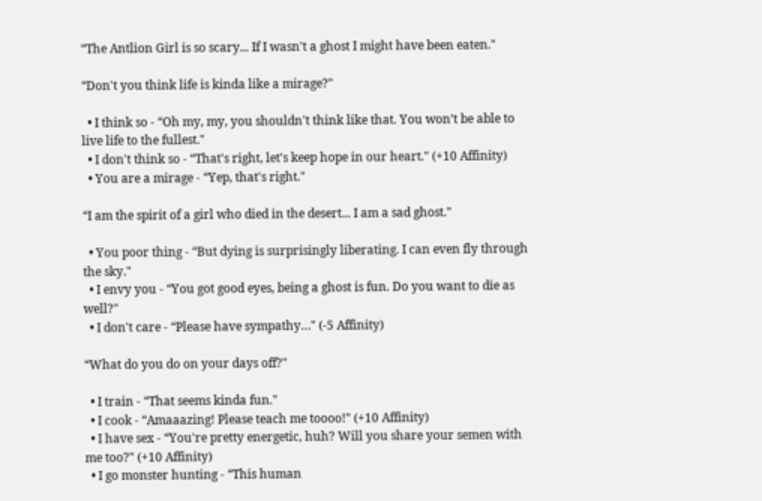“The Antlion Girl is so scary... If I wasn't a ghost I might have been eaten."

“Don't you think life is kinda like a mirage?"

  • I think so - “Oh my, my, you shouldn't think like that. You won’t be able to live life to the fullest."
  • I don't think so - “That's right, let's keep hope in our heart." (+10 Affinity)
  • You are a mirage - “Yep, that's right."

“I am the spirit of a girl who died in the desert... I am a sad ghost."

  • You poor thing - “But dying is surprisingly liberating. I can even fly through the sky."
  • I envy you - “You got good eyes, being a ghost is fun. Do you want to die as well?"
  • I don't care - “Please have sympathy…" (-5 Affinity)

“What do you do on your days off?"

  • I train - “That seems kinda fun."
  • I cook - “Amaaazing! Please teach me toooo!" (+10 Affinity)
  • I have sex - “You're pretty energetic, huh? Will you share your semen with me too?" (+10 Affinity)
  • I go monster hunting - “This human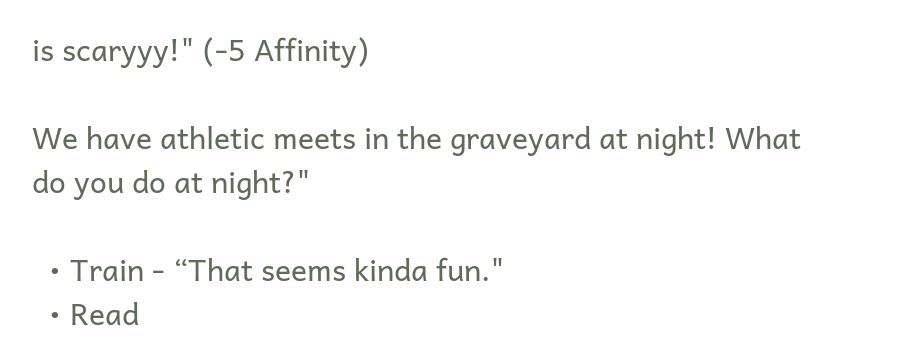is scaryyy!" (-5 Affinity)

We have athletic meets in the graveyard at night! What do you do at night?"

  • Train - “That seems kinda fun."
  • Read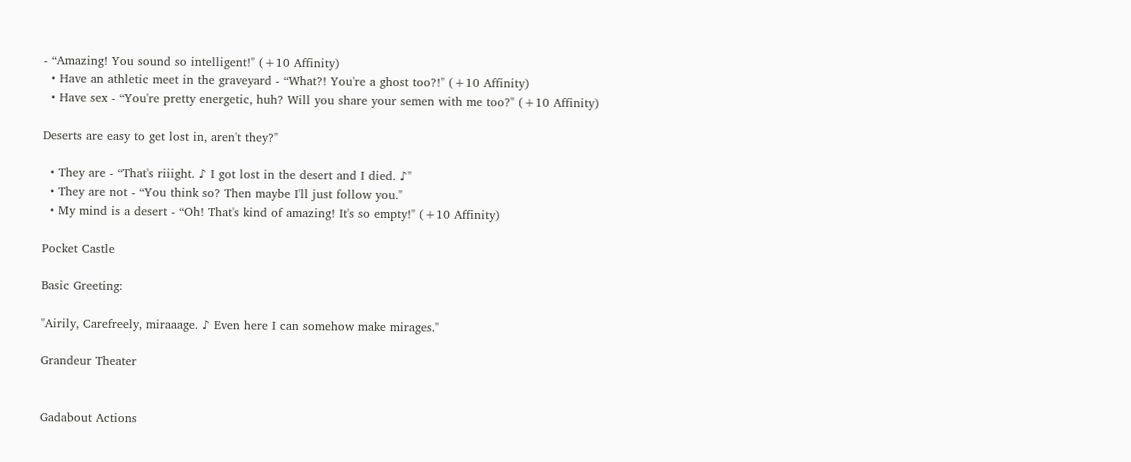- “Amazing! You sound so intelligent!" (+10 Affinity)
  • Have an athletic meet in the graveyard - “What?! You're a ghost too?!" (+10 Affinity)
  • Have sex - “You're pretty energetic, huh? Will you share your semen with me too?" (+10 Affinity)

Deserts are easy to get lost in, aren't they?"

  • They are - “That's riiight. ♪ I got lost in the desert and I died. ♪"
  • They are not - “You think so? Then maybe I'll just follow you."
  • My mind is a desert - “Oh! That's kind of amazing! It's so empty!" (+10 Affinity)

Pocket Castle

Basic Greeting:

"Airily, Carefreely, miraaage. ♪ Even here I can somehow make mirages."

Grandeur Theater


Gadabout Actions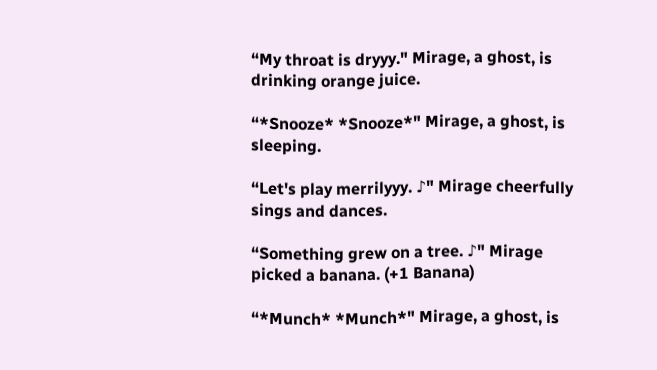“My throat is dryyy." Mirage, a ghost, is drinking orange juice.

“*Snooze* *Snooze*" Mirage, a ghost, is sleeping.

“Let's play merrilyyy. ♪" Mirage cheerfully sings and dances.

“Something grew on a tree. ♪" Mirage picked a banana. (+1 Banana)

“*Munch* *Munch*" Mirage, a ghost, is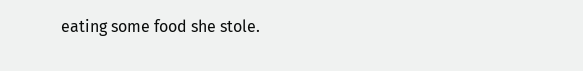eating some food she stole.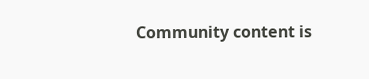Community content is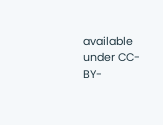available under CC-BY-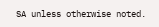SA unless otherwise noted.